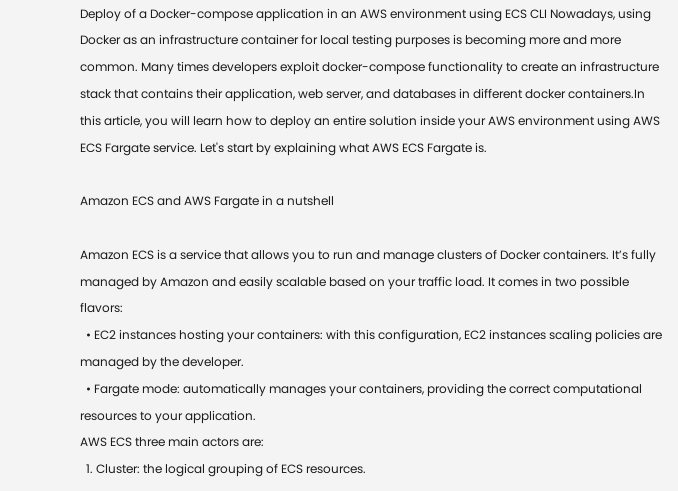Deploy of a Docker-compose application in an AWS environment using ECS CLI Nowadays, using Docker as an infrastructure container for local testing purposes is becoming more and more common. Many times developers exploit docker-compose functionality to create an infrastructure stack that contains their application, web server, and databases in different docker containers.In this article, you will learn how to deploy an entire solution inside your AWS environment using AWS ECS Fargate service. Let's start by explaining what AWS ECS Fargate is.

Amazon ECS and AWS Fargate in a nutshell

Amazon ECS is a service that allows you to run and manage clusters of Docker containers. It’s fully managed by Amazon and easily scalable based on your traffic load. It comes in two possible flavors:
  • EC2 instances hosting your containers: with this configuration, EC2 instances scaling policies are managed by the developer.
  • Fargate mode: automatically manages your containers, providing the correct computational resources to your application.
AWS ECS three main actors are:
  1. Cluster: the logical grouping of ECS resources.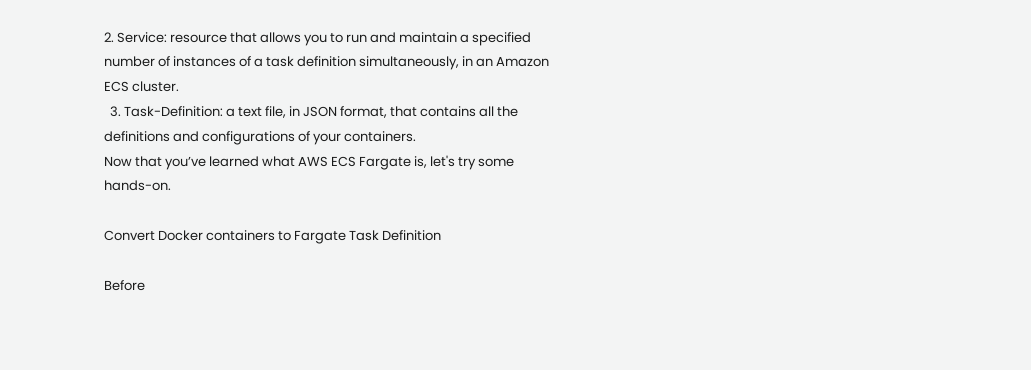2. Service: resource that allows you to run and maintain a specified number of instances of a task definition simultaneously, in an Amazon ECS cluster.
  3. Task-Definition: a text file, in JSON format, that contains all the definitions and configurations of your containers.
Now that you’ve learned what AWS ECS Fargate is, let's try some hands-on.

Convert Docker containers to Fargate Task Definition

Before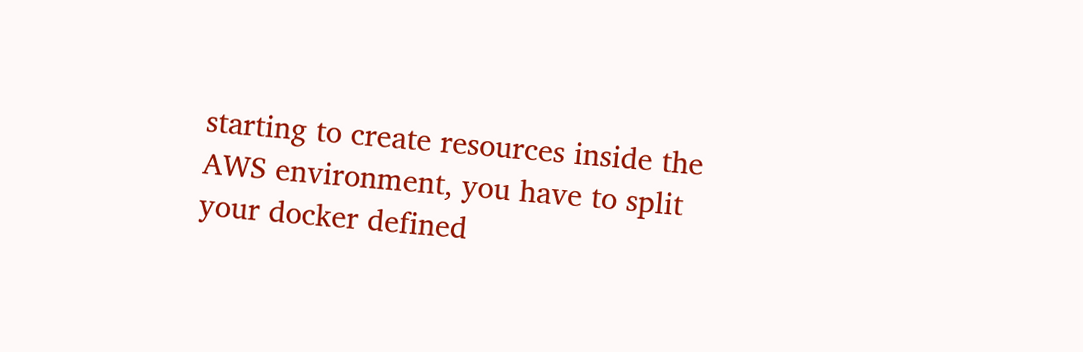starting to create resources inside the AWS environment, you have to split your docker defined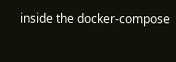inside the docker-compose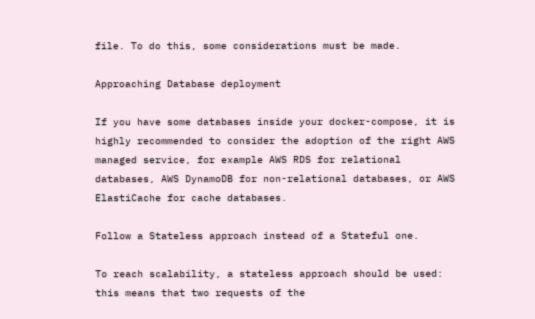file. To do this, some considerations must be made.

Approaching Database deployment

If you have some databases inside your docker-compose, it is highly recommended to consider the adoption of the right AWS managed service, for example AWS RDS for relational databases, AWS DynamoDB for non-relational databases, or AWS ElastiCache for cache databases.

Follow a Stateless approach instead of a Stateful one.

To reach scalability, a stateless approach should be used: this means that two requests of the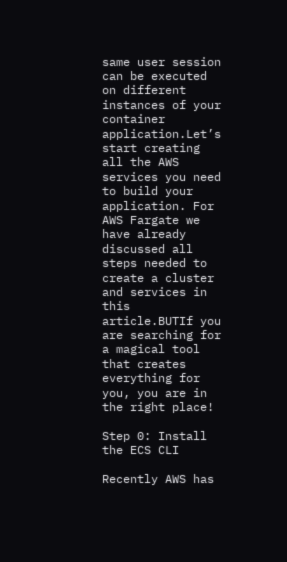same user session can be executed on different instances of your container application.Let’s start creating all the AWS services you need to build your application. For AWS Fargate we have already discussed all steps needed to create a cluster and services in this article.BUTIf you are searching for a magical tool that creates everything for you, you are in the right place!

Step 0: Install the ECS CLI

Recently AWS has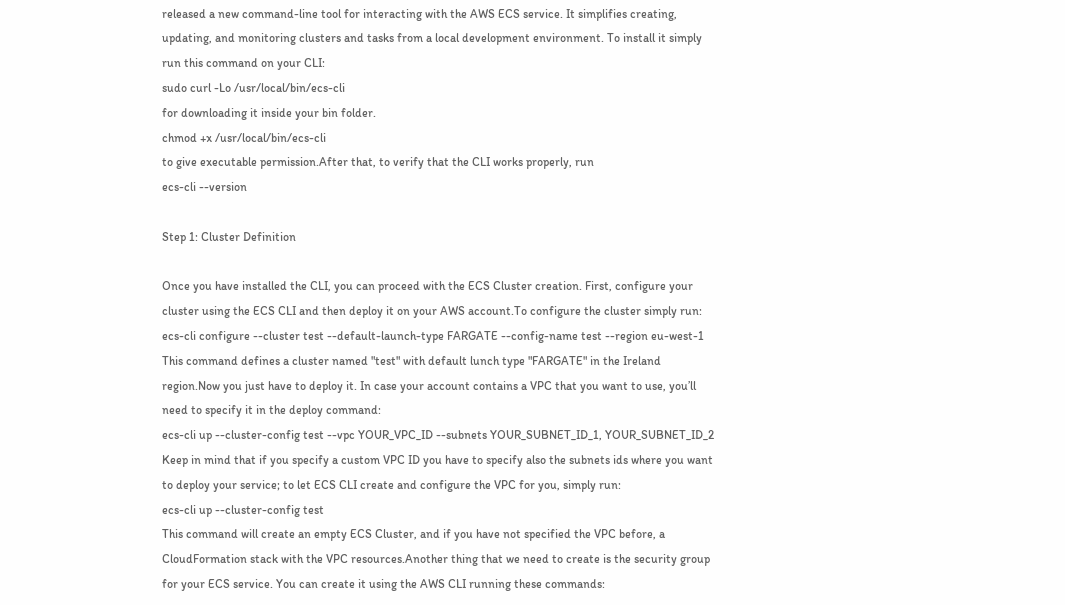released a new command-line tool for interacting with the AWS ECS service. It simplifies creating, updating, and monitoring clusters and tasks from a local development environment. To install it simply run this command on your CLI:
sudo curl -Lo /usr/local/bin/ecs-cli
for downloading it inside your bin folder.
chmod +x /usr/local/bin/ecs-cli
to give executable permission.After that, to verify that the CLI works properly, run
ecs-cli --version

Step 1: Cluster Definition

Once you have installed the CLI, you can proceed with the ECS Cluster creation. First, configure your cluster using the ECS CLI and then deploy it on your AWS account.To configure the cluster simply run:
ecs-cli configure --cluster test --default-launch-type FARGATE --config-name test --region eu-west-1
This command defines a cluster named "test" with default lunch type "FARGATE" in the Ireland region.Now you just have to deploy it. In case your account contains a VPC that you want to use, you’ll need to specify it in the deploy command:
ecs-cli up --cluster-config test --vpc YOUR_VPC_ID --subnets YOUR_SUBNET_ID_1, YOUR_SUBNET_ID_2
Keep in mind that if you specify a custom VPC ID you have to specify also the subnets ids where you want to deploy your service; to let ECS CLI create and configure the VPC for you, simply run:
ecs-cli up --cluster-config test
This command will create an empty ECS Cluster, and if you have not specified the VPC before, a CloudFormation stack with the VPC resources.Another thing that we need to create is the security group for your ECS service. You can create it using the AWS CLI running these commands: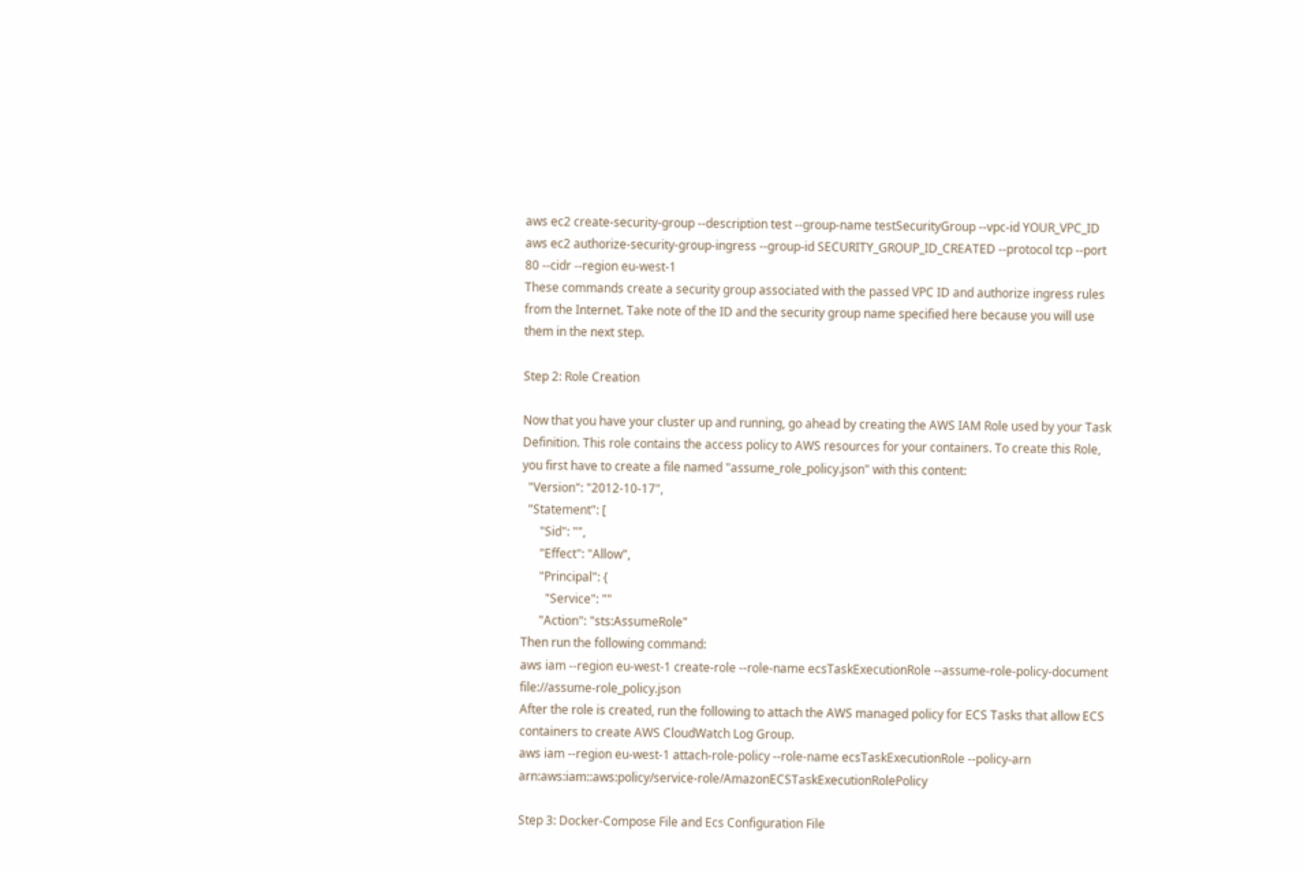aws ec2 create-security-group --description test --group-name testSecurityGroup --vpc-id YOUR_VPC_ID
aws ec2 authorize-security-group-ingress --group-id SECURITY_GROUP_ID_CREATED --protocol tcp --port 80 --cidr --region eu-west-1
These commands create a security group associated with the passed VPC ID and authorize ingress rules from the Internet. Take note of the ID and the security group name specified here because you will use them in the next step.

Step 2: Role Creation

Now that you have your cluster up and running, go ahead by creating the AWS IAM Role used by your Task Definition. This role contains the access policy to AWS resources for your containers. To create this Role, you first have to create a file named "assume_role_policy.json" with this content:
  "Version": "2012-10-17",
  "Statement": [
      "Sid": "",
      "Effect": "Allow",
      "Principal": {
        "Service": ""
      "Action": "sts:AssumeRole"
Then run the following command:
aws iam --region eu-west-1 create-role --role-name ecsTaskExecutionRole --assume-role-policy-document file://assume-role_policy.json
After the role is created, run the following to attach the AWS managed policy for ECS Tasks that allow ECS containers to create AWS CloudWatch Log Group.
aws iam --region eu-west-1 attach-role-policy --role-name ecsTaskExecutionRole --policy-arn arn:aws:iam::aws:policy/service-role/AmazonECSTaskExecutionRolePolicy

Step 3: Docker-Compose File and Ecs Configuration File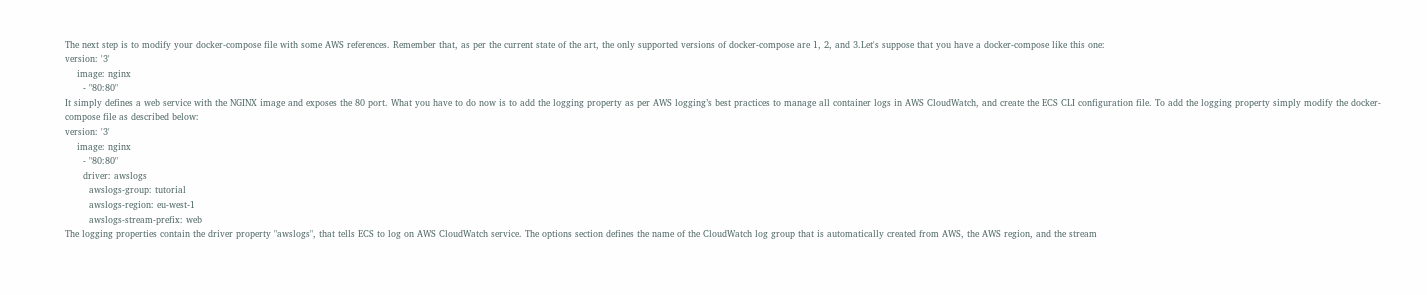The next step is to modify your docker-compose file with some AWS references. Remember that, as per the current state of the art, the only supported versions of docker-compose are 1, 2, and 3.Let's suppose that you have a docker-compose like this one:
version: '3'
    image: nginx
      - "80:80"
It simply defines a web service with the NGINX image and exposes the 80 port. What you have to do now is to add the logging property as per AWS logging’s best practices to manage all container logs in AWS CloudWatch, and create the ECS CLI configuration file. To add the logging property simply modify the docker-compose file as described below:
version: '3'
    image: nginx
      - "80:80"
      driver: awslogs
        awslogs-group: tutorial
        awslogs-region: eu-west-1
        awslogs-stream-prefix: web
The logging properties contain the driver property "awslogs", that tells ECS to log on AWS CloudWatch service. The options section defines the name of the CloudWatch log group that is automatically created from AWS, the AWS region, and the stream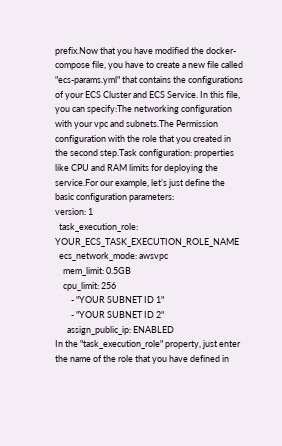prefix.Now that you have modified the docker-compose file, you have to create a new file called "ecs-params.yml" that contains the configurations of your ECS Cluster and ECS Service. In this file, you can specify:The networking configuration with your vpc and subnets.The Permission configuration with the role that you created in the second step.Task configuration: properties like CPU and RAM limits for deploying the service.For our example, let’s just define the basic configuration parameters:
version: 1
  task_execution_role: YOUR_ECS_TASK_EXECUTION_ROLE_NAME
  ecs_network_mode: awsvpc
    mem_limit: 0.5GB
    cpu_limit: 256
        - "YOUR SUBNET ID 1"
        - "YOUR SUBNET ID 2"
      assign_public_ip: ENABLED
In the "task_execution_role" property, just enter the name of the role that you have defined in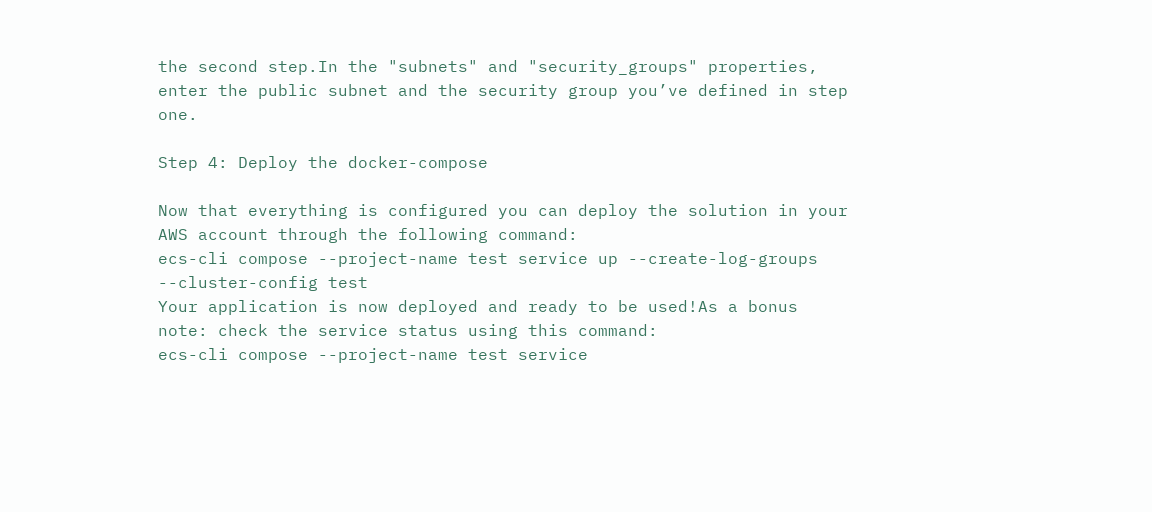the second step.In the "subnets" and "security_groups" properties, enter the public subnet and the security group you’ve defined in step one.

Step 4: Deploy the docker-compose

Now that everything is configured you can deploy the solution in your AWS account through the following command:
ecs-cli compose --project-name test service up --create-log-groups --cluster-config test
Your application is now deployed and ready to be used!As a bonus note: check the service status using this command:
ecs-cli compose --project-name test service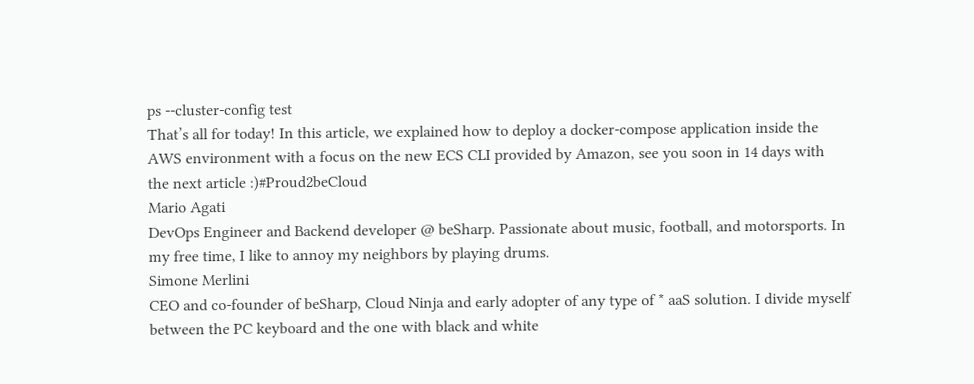ps --cluster-config test
That’s all for today! In this article, we explained how to deploy a docker-compose application inside the AWS environment with a focus on the new ECS CLI provided by Amazon, see you soon in 14 days with the next article :)#Proud2beCloud
Mario Agati
DevOps Engineer and Backend developer @ beSharp. Passionate about music, football, and motorsports. In my free time, I like to annoy my neighbors by playing drums.
Simone Merlini
CEO and co-founder of beSharp, Cloud Ninja and early adopter of any type of * aaS solution. I divide myself between the PC keyboard and the one with black and white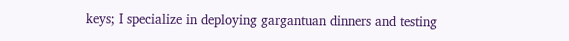keys; I specialize in deploying gargantuan dinners and testing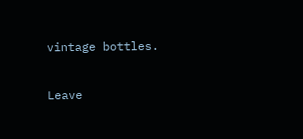vintage bottles.

Leave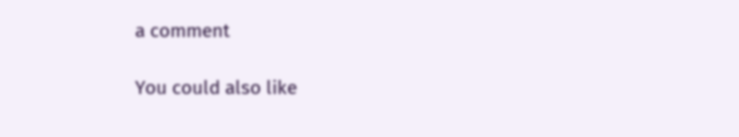a comment

You could also like